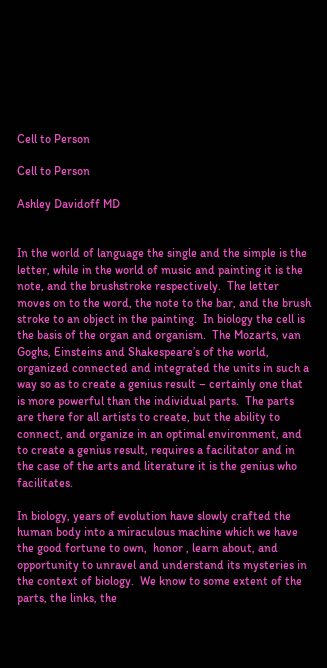Cell to Person

Cell to Person

Ashley Davidoff MD


In the world of language the single and the simple is the letter, while in the world of music and painting it is the note, and the brushstroke respectively.  The letter moves on to the word, the note to the bar, and the brush stroke to an object in the painting.  In biology the cell is the basis of the organ and organism.  The Mozarts, van Goghs, Einsteins and Shakespeare’s of the world, organized connected and integrated the units in such a way so as to create a genius result – certainly one that is more powerful than the individual parts.  The parts are there for all artists to create, but the ability to connect, and organize in an optimal environment, and to create a genius result, requires a facilitator and in the case of the arts and literature it is the genius who facilitates.

In biology, years of evolution have slowly crafted the human body into a miraculous machine which we have the good fortune to own,  honor , learn about, and opportunity to unravel and understand its mysteries in the context of biology.  We know to some extent of the parts, the links, the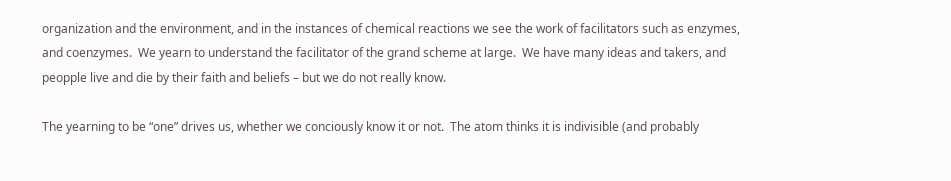organization and the environment, and in the instances of chemical reactions we see the work of facilitators such as enzymes, and coenzymes.  We yearn to understand the facilitator of the grand scheme at large.  We have many ideas and takers, and peopple live and die by their faith and beliefs – but we do not really know.

The yearning to be “one” drives us, whether we conciously know it or not.  The atom thinks it is indivisible (and probably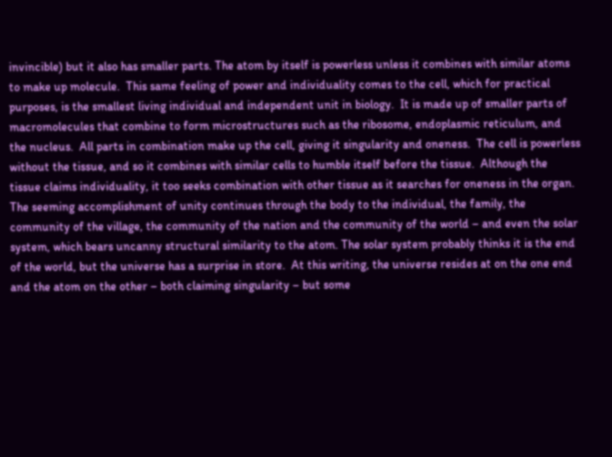invincible) but it also has smaller parts. The atom by itself is powerless unless it combines with similar atoms to make up molecule.  This same feeling of power and individuality comes to the cell, which for practical purposes, is the smallest living individual and independent unit in biology.  It is made up of smaller parts of macromolecules that combine to form microstructures such as the ribosome, endoplasmic reticulum, and the nucleus.  All parts in combination make up the cell, giving it singularity and oneness.  The cell is powerless without the tissue, and so it combines with similar cells to humble itself before the tissue.  Although the tissue claims individuality, it too seeks combination with other tissue as it searches for oneness in the organ.  The seeming accomplishment of unity continues through the body to the individual, the family, the community of the village, the community of the nation and the community of the world – and even the solar system, which bears uncanny structural similarity to the atom. The solar system probably thinks it is the end of the world, but the universe has a surprise in store.  At this writing, the universe resides at on the one end and the atom on the other – both claiming singularity – but some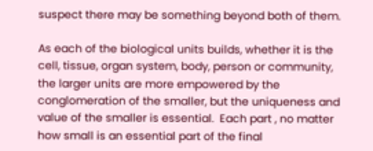suspect there may be something beyond both of them.

As each of the biological units builds, whether it is the cell, tissue, organ system, body, person or community, the larger units are more empowered by the conglomeration of the smaller, but the uniqueness and value of the smaller is essential.  Each part , no matter how small is an essential part of the final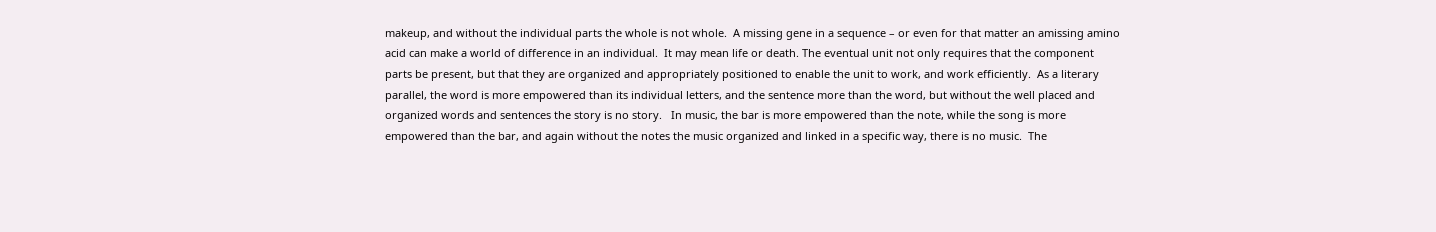makeup, and without the individual parts the whole is not whole.  A missing gene in a sequence – or even for that matter an amissing amino acid can make a world of difference in an individual.  It may mean life or death. The eventual unit not only requires that the component parts be present, but that they are organized and appropriately positioned to enable the unit to work, and work efficiently.  As a literary parallel, the word is more empowered than its individual letters, and the sentence more than the word, but without the well placed and organized words and sentences the story is no story.   In music, the bar is more empowered than the note, while the song is more empowered than the bar, and again without the notes the music organized and linked in a specific way, there is no music.  The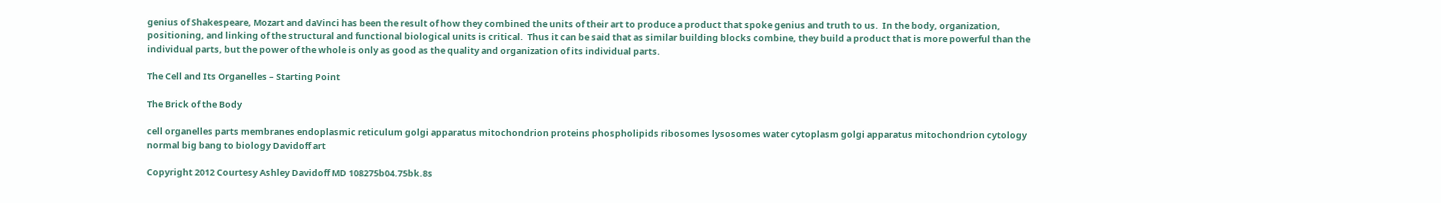genius of Shakespeare, Mozart and daVinci has been the result of how they combined the units of their art to produce a product that spoke genius and truth to us.  In the body, organization, positioning, and linking of the structural and functional biological units is critical.  Thus it can be said that as similar building blocks combine, they build a product that is more powerful than the individual parts, but the power of the whole is only as good as the quality and organization of its individual parts.

The Cell and Its Organelles – Starting Point

The Brick of the Body

cell organelles parts membranes endoplasmic reticulum golgi apparatus mitochondrion proteins phospholipids ribosomes lysosomes water cytoplasm golgi apparatus mitochondrion cytology normal big bang to biology Davidoff art

Copyright 2012 Courtesy Ashley Davidoff MD 108275b04.75bk.8s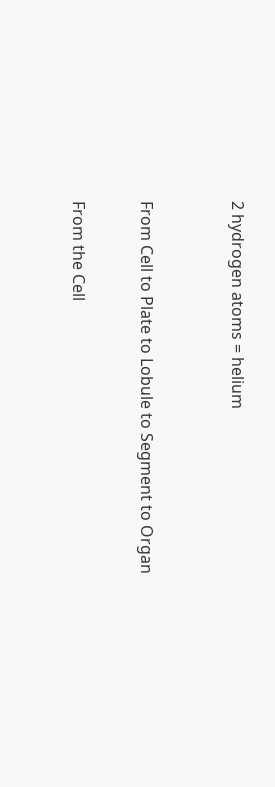2 hydrogen atoms = helium



From Cell to Plate to Lobule to Segment to Organ


From the Cell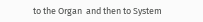to the Organ  and then to System